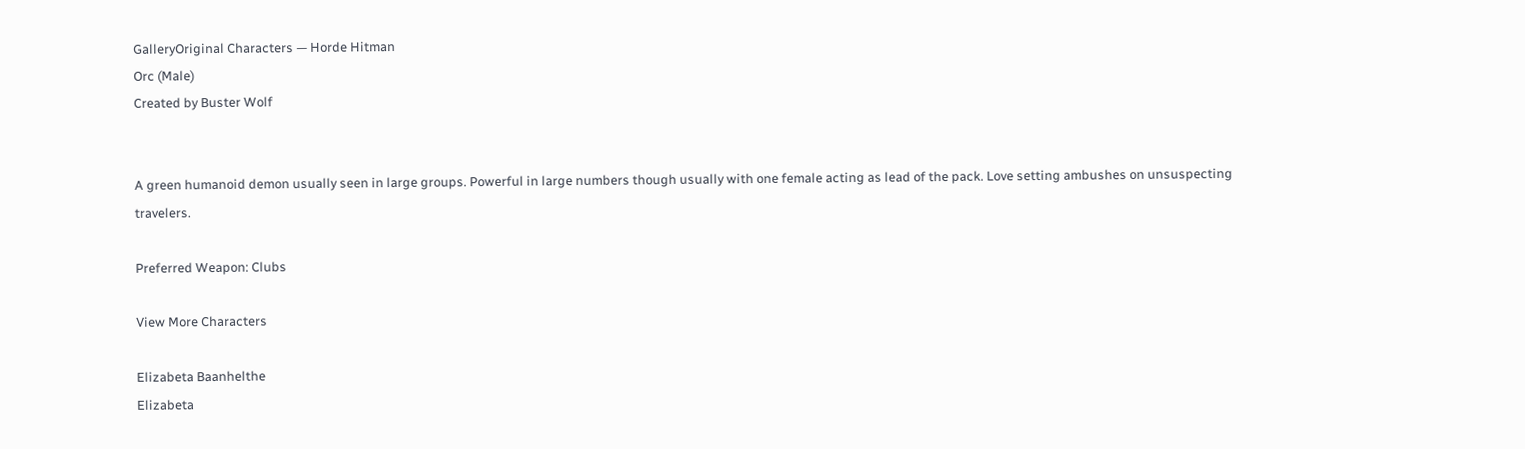GalleryOriginal Characters — Horde Hitman
Orc (Male)
Created by Buster Wolf


A green humanoid demon usually seen in large groups. Powerful in large numbers though usually with one female acting as lead of the pack. Love setting ambushes on unsuspecting travelers.

Preferred Weapon: Clubs

View More Characters

Elizabeta Baanhelthe
Elizabeta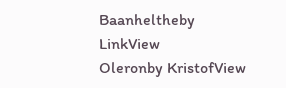Baanheltheby LinkView
Oleronby KristofView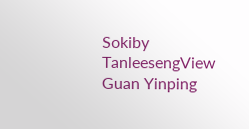Sokiby TanleesengView
Guan Yinping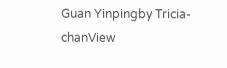Guan Yinpingby Tricia-chanView